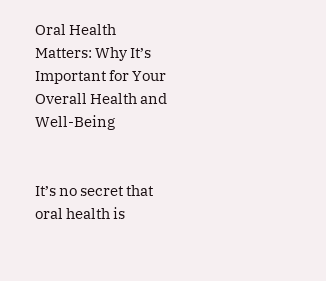Oral Health Matters: Why It’s Important for Your Overall Health and Well-Being


It’s no secret that oral health is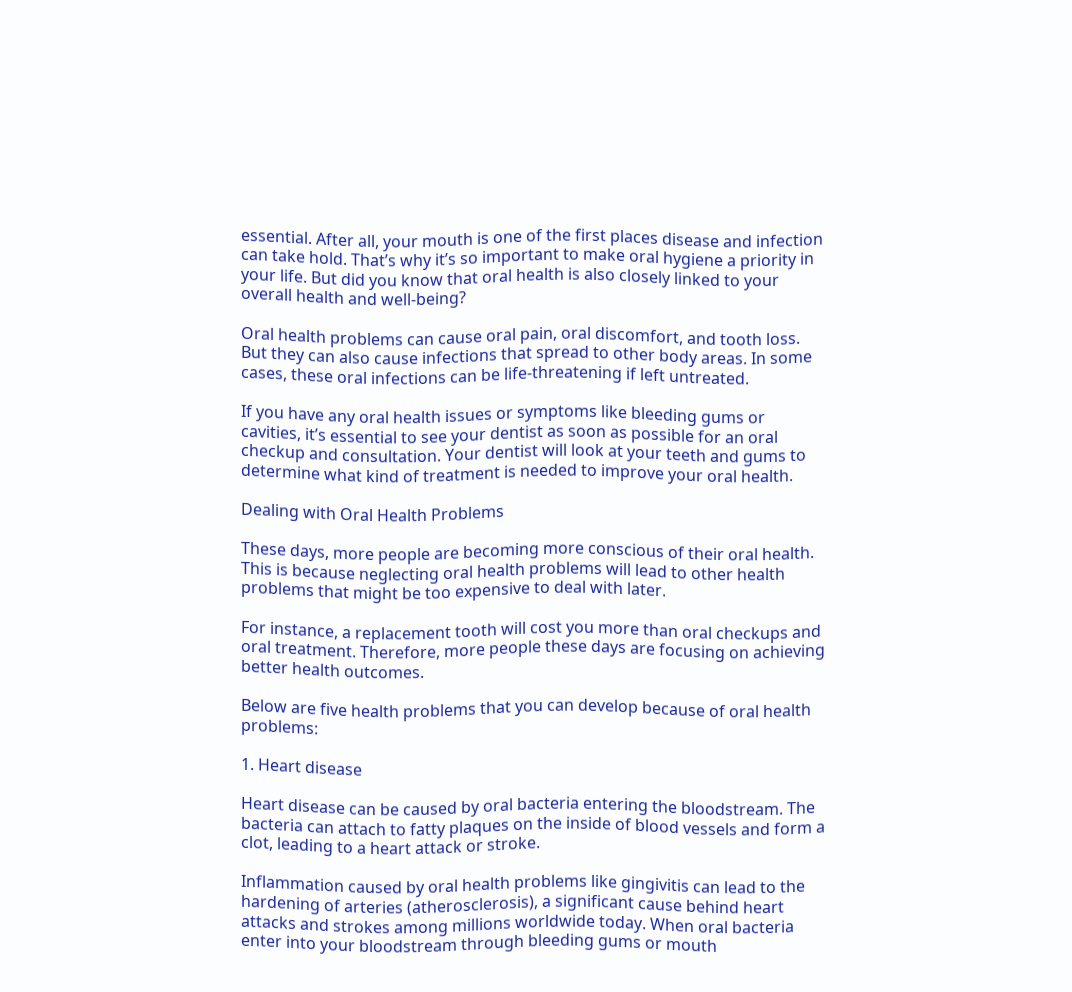essential. After all, your mouth is one of the first places disease and infection can take hold. That’s why it’s so important to make oral hygiene a priority in your life. But did you know that oral health is also closely linked to your overall health and well-being?

Oral health problems can cause oral pain, oral discomfort, and tooth loss. But they can also cause infections that spread to other body areas. In some cases, these oral infections can be life-threatening if left untreated.

If you have any oral health issues or symptoms like bleeding gums or cavities, it’s essential to see your dentist as soon as possible for an oral checkup and consultation. Your dentist will look at your teeth and gums to determine what kind of treatment is needed to improve your oral health.

Dealing with Oral Health Problems

These days, more people are becoming more conscious of their oral health. This is because neglecting oral health problems will lead to other health problems that might be too expensive to deal with later.

For instance, a replacement tooth will cost you more than oral checkups and oral treatment. Therefore, more people these days are focusing on achieving better health outcomes.

Below are five health problems that you can develop because of oral health problems:

1. Heart disease

Heart disease can be caused by oral bacteria entering the bloodstream. The bacteria can attach to fatty plaques on the inside of blood vessels and form a clot, leading to a heart attack or stroke.

Inflammation caused by oral health problems like gingivitis can lead to the hardening of arteries (atherosclerosis), a significant cause behind heart attacks and strokes among millions worldwide today. When oral bacteria enter into your bloodstream through bleeding gums or mouth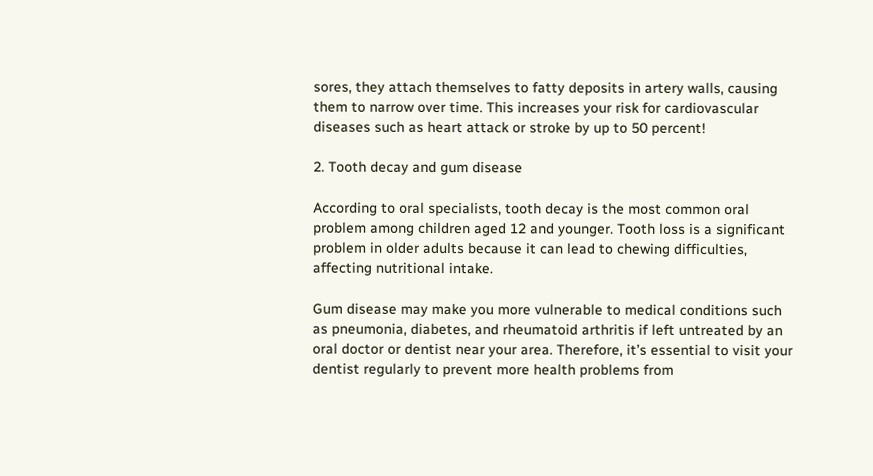sores, they attach themselves to fatty deposits in artery walls, causing them to narrow over time. This increases your risk for cardiovascular diseases such as heart attack or stroke by up to 50 percent!

2. Tooth decay and gum disease

According to oral specialists, tooth decay is the most common oral problem among children aged 12 and younger. Tooth loss is a significant problem in older adults because it can lead to chewing difficulties, affecting nutritional intake.

Gum disease may make you more vulnerable to medical conditions such as pneumonia, diabetes, and rheumatoid arthritis if left untreated by an oral doctor or dentist near your area. Therefore, it’s essential to visit your dentist regularly to prevent more health problems from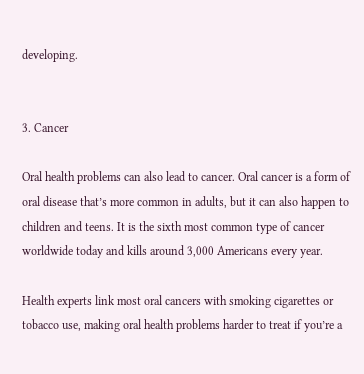developing.


3. Cancer

Oral health problems can also lead to cancer. Oral cancer is a form of oral disease that’s more common in adults, but it can also happen to children and teens. It is the sixth most common type of cancer worldwide today and kills around 3,000 Americans every year.

Health experts link most oral cancers with smoking cigarettes or tobacco use, making oral health problems harder to treat if you’re a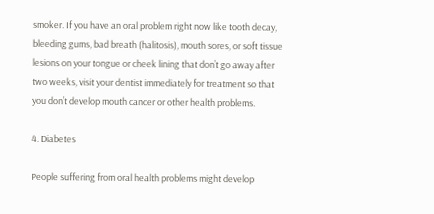smoker. If you have an oral problem right now like tooth decay, bleeding gums, bad breath (halitosis), mouth sores, or soft tissue lesions on your tongue or cheek lining that don’t go away after two weeks, visit your dentist immediately for treatment so that you don’t develop mouth cancer or other health problems.

4. Diabetes

People suffering from oral health problems might develop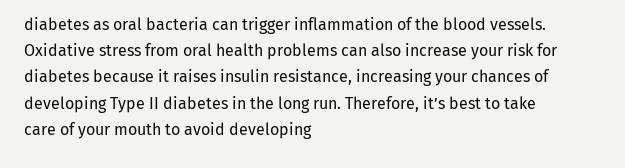diabetes as oral bacteria can trigger inflammation of the blood vessels. Oxidative stress from oral health problems can also increase your risk for diabetes because it raises insulin resistance, increasing your chances of developing Type II diabetes in the long run. Therefore, it’s best to take care of your mouth to avoid developing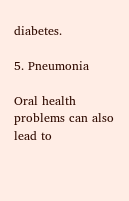diabetes.

5. Pneumonia

Oral health problems can also lead to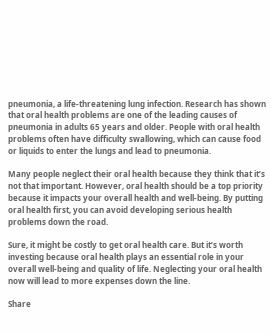pneumonia, a life-threatening lung infection. Research has shown that oral health problems are one of the leading causes of pneumonia in adults 65 years and older. People with oral health problems often have difficulty swallowing, which can cause food or liquids to enter the lungs and lead to pneumonia.

Many people neglect their oral health because they think that it’s not that important. However, oral health should be a top priority because it impacts your overall health and well-being. By putting oral health first, you can avoid developing serious health problems down the road.

Sure, it might be costly to get oral health care. But it’s worth investing because oral health plays an essential role in your overall well-being and quality of life. Neglecting your oral health now will lead to more expenses down the line.

Share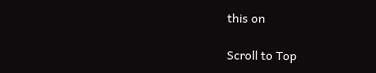this on

Scroll to Top